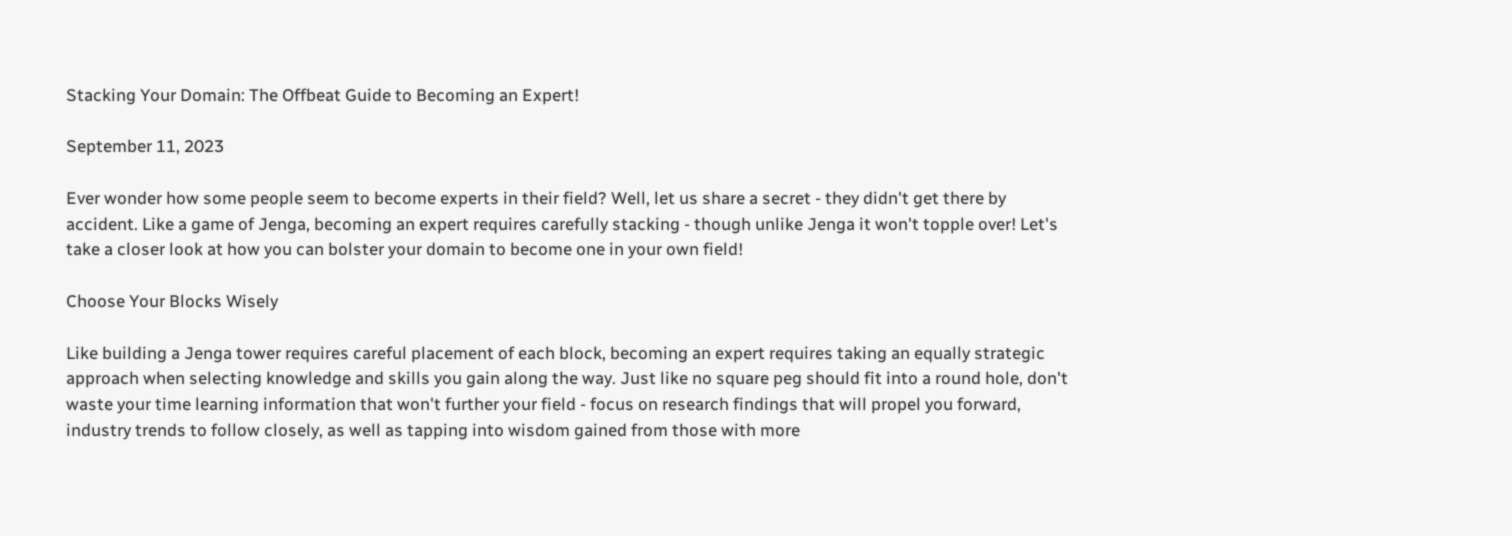Stacking Your Domain: The Offbeat Guide to Becoming an Expert!

September 11, 2023

Ever wonder how some people seem to become experts in their field? Well, let us share a secret - they didn't get there by accident. Like a game of Jenga, becoming an expert requires carefully stacking - though unlike Jenga it won't topple over! Let's take a closer look at how you can bolster your domain to become one in your own field!

Choose Your Blocks Wisely

Like building a Jenga tower requires careful placement of each block, becoming an expert requires taking an equally strategic approach when selecting knowledge and skills you gain along the way. Just like no square peg should fit into a round hole, don't waste your time learning information that won't further your field - focus on research findings that will propel you forward, industry trends to follow closely, as well as tapping into wisdom gained from those with more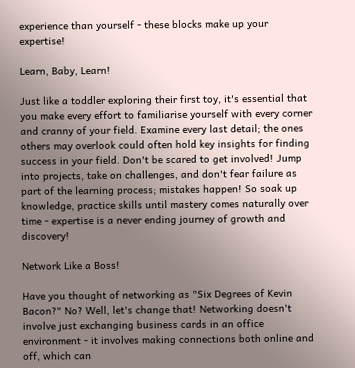experience than yourself - these blocks make up your expertise!

Learn, Baby, Learn!

Just like a toddler exploring their first toy, it's essential that you make every effort to familiarise yourself with every corner and cranny of your field. Examine every last detail; the ones others may overlook could often hold key insights for finding success in your field. Don't be scared to get involved! Jump into projects, take on challenges, and don't fear failure as part of the learning process; mistakes happen! So soak up knowledge, practice skills until mastery comes naturally over time - expertise is a never ending journey of growth and discovery!

Network Like a Boss!

Have you thought of networking as "Six Degrees of Kevin Bacon?" No? Well, let's change that! Networking doesn't involve just exchanging business cards in an office environment - it involves making connections both online and off, which can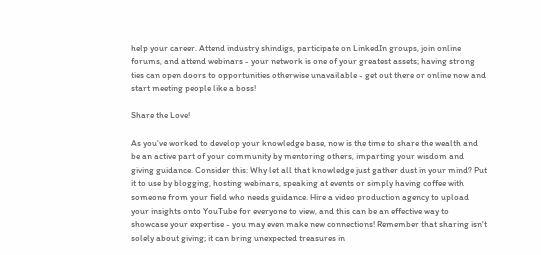help your career. Attend industry shindigs, participate on LinkedIn groups, join online forums, and attend webinars - your network is one of your greatest assets; having strong ties can open doors to opportunities otherwise unavailable - get out there or online now and start meeting people like a boss!

Share the Love!

As you've worked to develop your knowledge base, now is the time to share the wealth and be an active part of your community by mentoring others, imparting your wisdom and giving guidance. Consider this: Why let all that knowledge just gather dust in your mind? Put it to use by blogging, hosting webinars, speaking at events or simply having coffee with someone from your field who needs guidance. Hire a video production agency to upload your insights onto YouTube for everyone to view, and this can be an effective way to showcase your expertise - you may even make new connections! Remember that sharing isn't solely about giving; it can bring unexpected treasures in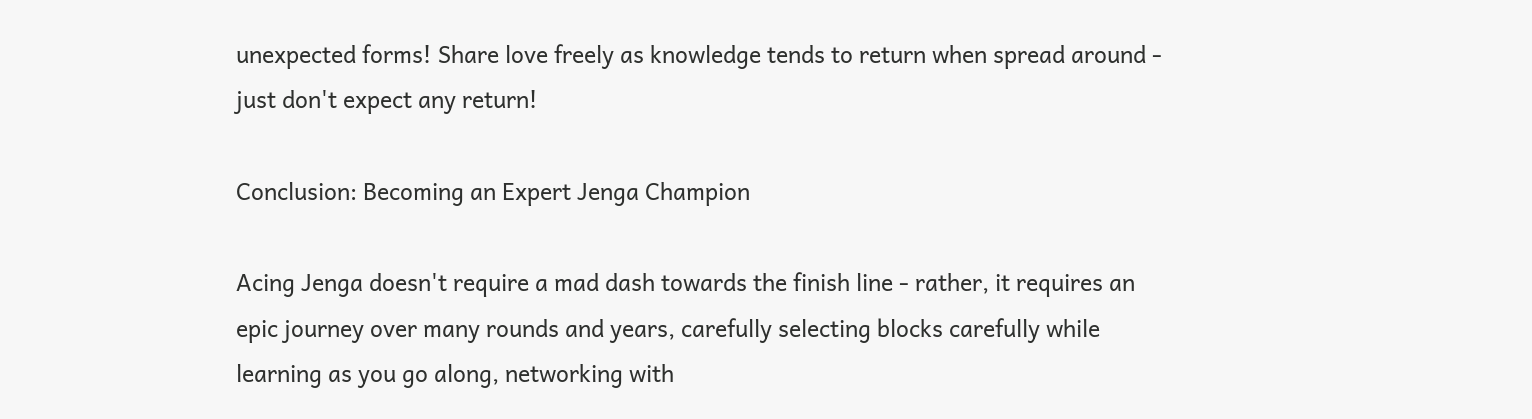unexpected forms! Share love freely as knowledge tends to return when spread around - just don't expect any return!

Conclusion: Becoming an Expert Jenga Champion

Acing Jenga doesn't require a mad dash towards the finish line - rather, it requires an epic journey over many rounds and years, carefully selecting blocks carefully while learning as you go along, networking with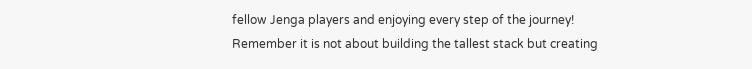fellow Jenga players and enjoying every step of the journey! Remember it is not about building the tallest stack but creating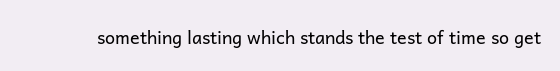something lasting which stands the test of time so get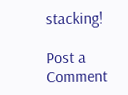stacking!

Post a Comment